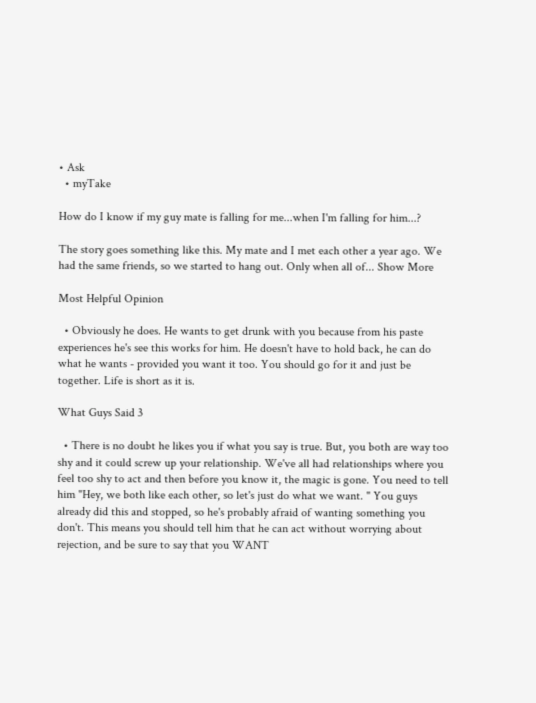• Ask
  • myTake

How do I know if my guy mate is falling for me...when I'm falling for him...?

The story goes something like this. My mate and I met each other a year ago. We had the same friends, so we started to hang out. Only when all of... Show More

Most Helpful Opinion

  • Obviously he does. He wants to get drunk with you because from his paste experiences he's see this works for him. He doesn't have to hold back, he can do what he wants - provided you want it too. You should go for it and just be together. Life is short as it is.

What Guys Said 3

  • There is no doubt he likes you if what you say is true. But, you both are way too shy and it could screw up your relationship. We've all had relationships where you feel too shy to act and then before you know it, the magic is gone. You need to tell him "Hey, we both like each other, so let's just do what we want. " You guys already did this and stopped, so he's probably afraid of wanting something you don't. This means you should tell him that he can act without worrying about rejection, and be sure to say that you WANT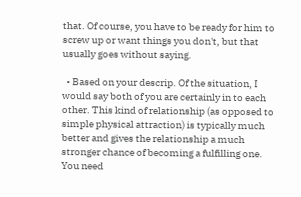that. Of course, you have to be ready for him to screw up or want things you don't, but that usually goes without saying.

  • Based on your descrip. Of the situation, I would say both of you are certainly in to each other. This kind of relationship (as opposed to simple physical attraction) is typically much better and gives the relationship a much stronger chance of becoming a fulfilling one. You need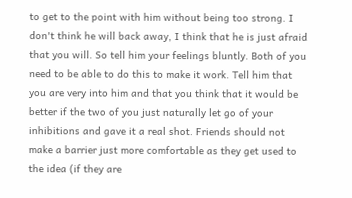to get to the point with him without being too strong. I don't think he will back away, I think that he is just afraid that you will. So tell him your feelings bluntly. Both of you need to be able to do this to make it work. Tell him that you are very into him and that you think that it would be better if the two of you just naturally let go of your inhibitions and gave it a real shot. Friends should not make a barrier just more comfortable as they get used to the idea (if they are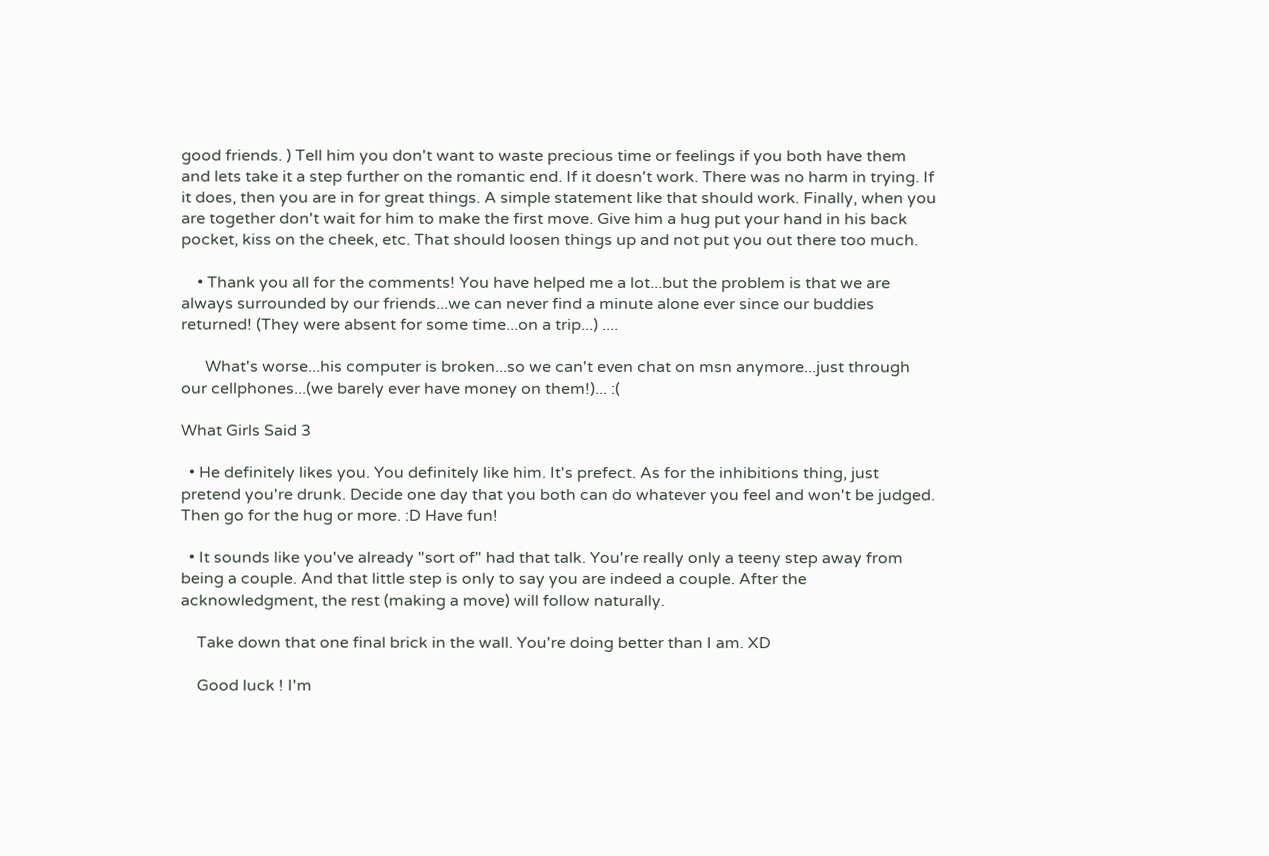good friends. ) Tell him you don't want to waste precious time or feelings if you both have them and lets take it a step further on the romantic end. If it doesn't work. There was no harm in trying. If it does, then you are in for great things. A simple statement like that should work. Finally, when you are together don't wait for him to make the first move. Give him a hug put your hand in his back pocket, kiss on the cheek, etc. That should loosen things up and not put you out there too much.

    • Thank you all for the comments! You have helped me a lot...but the problem is that we are always surrounded by our friends...we can never find a minute alone ever since our buddies returned! (They were absent for some time...on a trip...) ....

      What's worse...his computer is broken...so we can't even chat on msn anymore...just through our cellphones...(we barely ever have money on them!)... :(

What Girls Said 3

  • He definitely likes you. You definitely like him. It's prefect. As for the inhibitions thing, just pretend you're drunk. Decide one day that you both can do whatever you feel and won't be judged. Then go for the hug or more. :D Have fun!

  • It sounds like you've already "sort of" had that talk. You're really only a teeny step away from being a couple. And that little step is only to say you are indeed a couple. After the acknowledgment, the rest (making a move) will follow naturally.

    Take down that one final brick in the wall. You're doing better than I am. XD

    Good luck ! I'm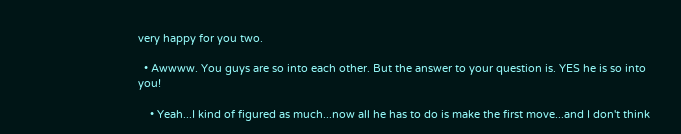very happy for you two.

  • Awwww. You guys are so into each other. But the answer to your question is. YES he is so into you!

    • Yeah...I kind of figured as much...now all he has to do is make the first move...and I don't think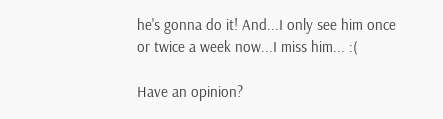he's gonna do it! And...I only see him once or twice a week now...I miss him... :(

Have an opinion?